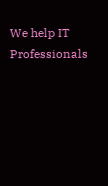We help IT Professionals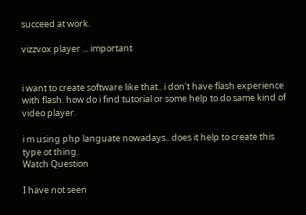succeed at work.

vizzvox player ... important


i want to create software like that.. i don't have flash experience with flash. how do i find tutorial or some help to do same kind of video player.

i m using php languate nowadays.. does it help to create this type ot thing.
Watch Question

I have not seen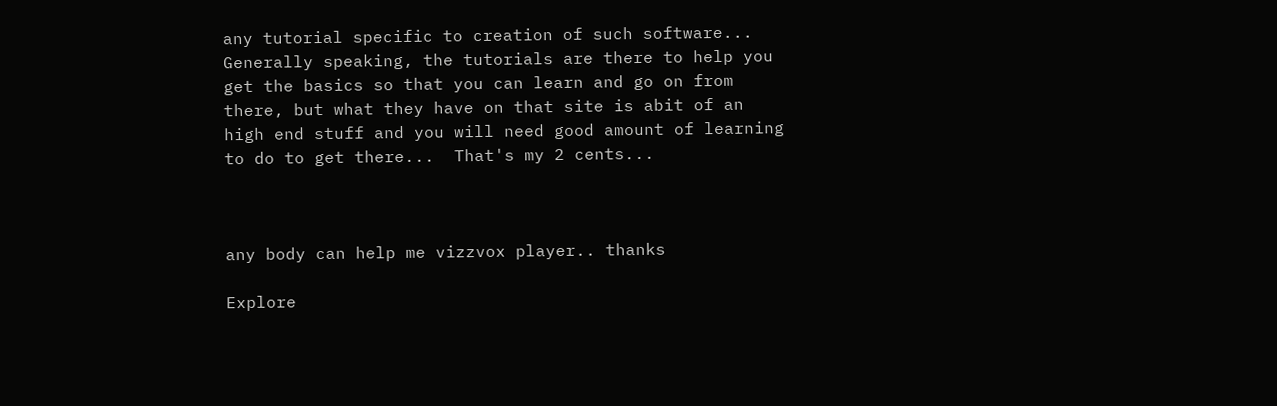any tutorial specific to creation of such software...  Generally speaking, the tutorials are there to help you get the basics so that you can learn and go on from there, but what they have on that site is abit of an high end stuff and you will need good amount of learning to do to get there...  That's my 2 cents...



any body can help me vizzvox player.. thanks

Explore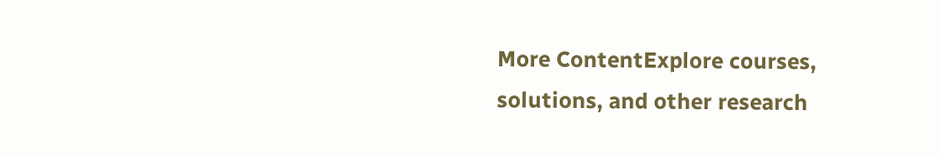More ContentExplore courses, solutions, and other research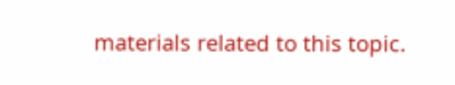materials related to this topic.